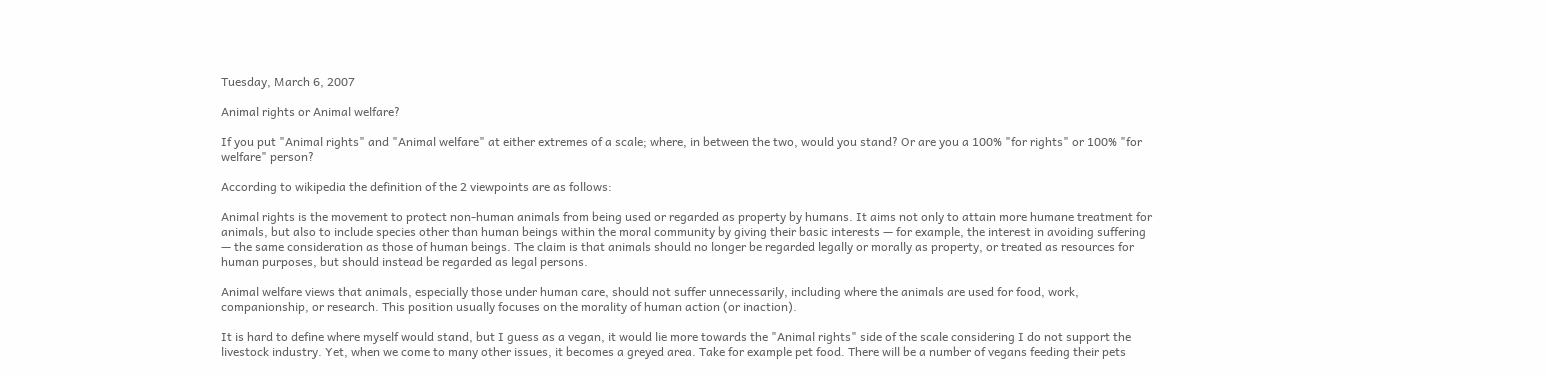Tuesday, March 6, 2007

Animal rights or Animal welfare?

If you put "Animal rights" and "Animal welfare" at either extremes of a scale; where, in between the two, would you stand? Or are you a 100% "for rights" or 100% "for welfare" person?

According to wikipedia the definition of the 2 viewpoints are as follows:

Animal rights is the movement to protect non-human animals from being used or regarded as property by humans. It aims not only to attain more humane treatment for animals, but also to include species other than human beings within the moral community by giving their basic interests — for example, the interest in avoiding suffering — the same consideration as those of human beings. The claim is that animals should no longer be regarded legally or morally as property, or treated as resources for human purposes, but should instead be regarded as legal persons.

Animal welfare views that animals, especially those under human care, should not suffer unnecessarily, including where the animals are used for food, work, companionship, or research. This position usually focuses on the morality of human action (or inaction).

It is hard to define where myself would stand, but I guess as a vegan, it would lie more towards the "Animal rights" side of the scale considering I do not support the livestock industry. Yet, when we come to many other issues, it becomes a greyed area. Take for example pet food. There will be a number of vegans feeding their pets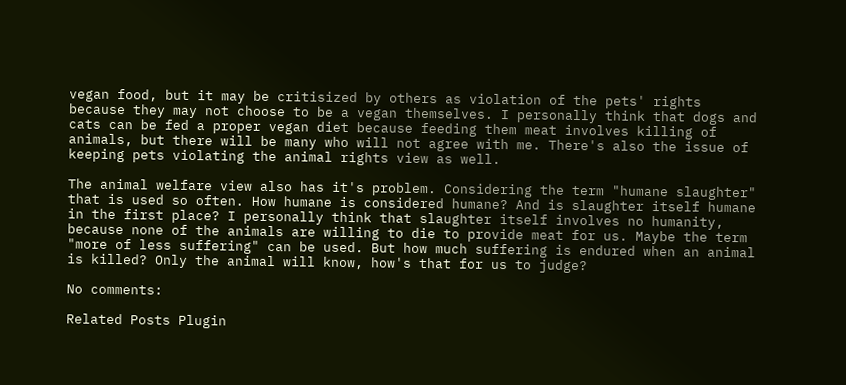vegan food, but it may be critisized by others as violation of the pets' rights because they may not choose to be a vegan themselves. I personally think that dogs and cats can be fed a proper vegan diet because feeding them meat involves killing of animals, but there will be many who will not agree with me. There's also the issue of keeping pets violating the animal rights view as well.

The animal welfare view also has it's problem. Considering the term "humane slaughter" that is used so often. How humane is considered humane? And is slaughter itself humane in the first place? I personally think that slaughter itself involves no humanity, because none of the animals are willing to die to provide meat for us. Maybe the term "more of less suffering" can be used. But how much suffering is endured when an animal is killed? Only the animal will know, how's that for us to judge?

No comments:

Related Posts Plugin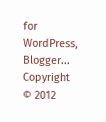for WordPress, Blogger...
Copyright © 2012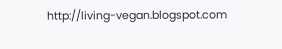http://living-vegan.blogspot.com